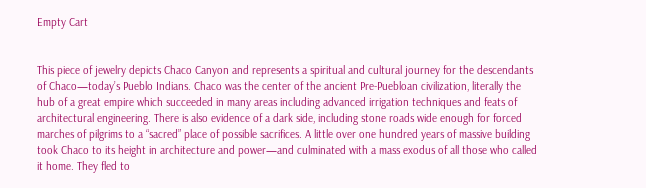Empty Cart


This piece of jewelry depicts Chaco Canyon and represents a spiritual and cultural journey for the descendants of Chaco—today’s Pueblo Indians. Chaco was the center of the ancient Pre-Puebloan civilization, literally the hub of a great empire which succeeded in many areas including advanced irrigation techniques and feats of architectural engineering. There is also evidence of a dark side, including stone roads wide enough for forced marches of pilgrims to a “sacred” place of possible sacrifices. A little over one hundred years of massive building took Chaco to its height in architecture and power—and culminated with a mass exodus of all those who called it home. They fled to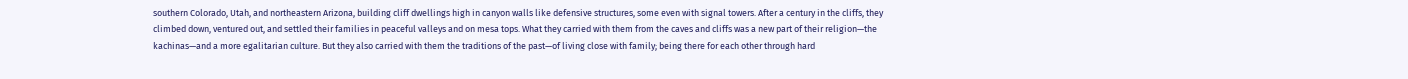southern Colorado, Utah, and northeastern Arizona, building cliff dwellings high in canyon walls like defensive structures, some even with signal towers. After a century in the cliffs, they climbed down, ventured out, and settled their families in peaceful valleys and on mesa tops. What they carried with them from the caves and cliffs was a new part of their religion—the kachinas—and a more egalitarian culture. But they also carried with them the traditions of the past—of living close with family; being there for each other through hard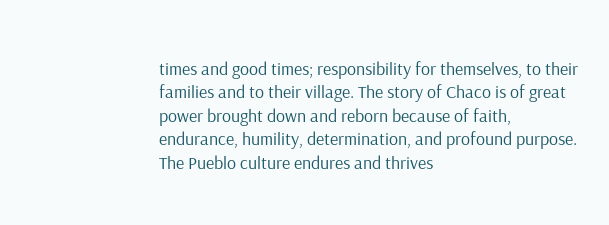times and good times; responsibility for themselves, to their families and to their village. The story of Chaco is of great power brought down and reborn because of faith, endurance, humility, determination, and profound purpose. The Pueblo culture endures and thrives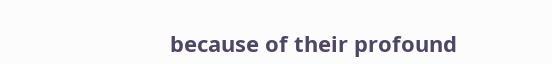because of their profound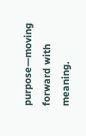purpose—moving forward with meaning.